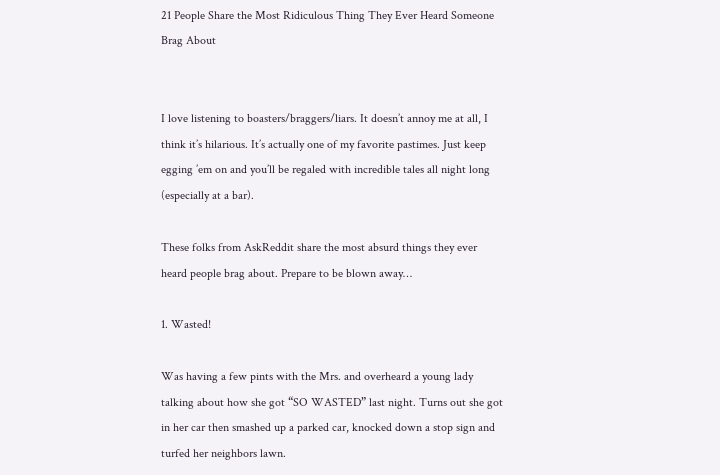21 People Share the Most Ridiculous Thing They Ever Heard Someone Brag About


I love listening to boasters/braggers/liars. It doesn’t annoy me at all, I think it’s hilarious. It’s actually one of my favorite pastimes. Just keep egging ’em on and you’ll be regaled with incredible tales all night long (especially at a bar).

These folks from AskReddit share the most absurd things they ever heard people brag about. Prepare to be blown away…

1. Wasted!

Was having a few pints with the Mrs. and overheard a young lady talking about how she got “SO WASTED” last night. Turns out she got in her car then smashed up a parked car, knocked down a stop sign and turfed her neighbors lawn.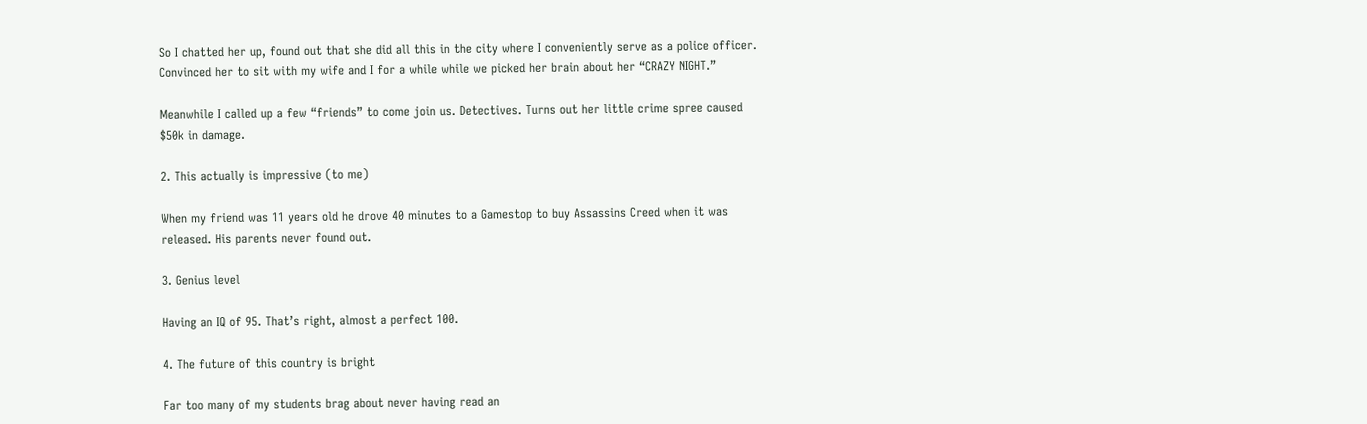So I chatted her up, found out that she did all this in the city where I conveniently serve as a police officer. Convinced her to sit with my wife and I for a while while we picked her brain about her “CRAZY NIGHT.”

Meanwhile I called up a few “friends” to come join us. Detectives. Turns out her little crime spree caused $50k in damage.

2. This actually is impressive (to me)

When my friend was 11 years old he drove 40 minutes to a Gamestop to buy Assassins Creed when it was released. His parents never found out.

3. Genius level

Having an IQ of 95. That’s right, almost a perfect 100.

4. The future of this country is bright

Far too many of my students brag about never having read an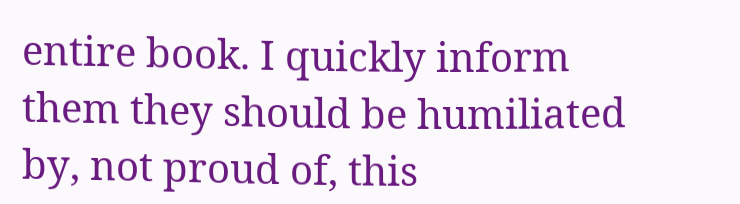entire book. I quickly inform them they should be humiliated by, not proud of, this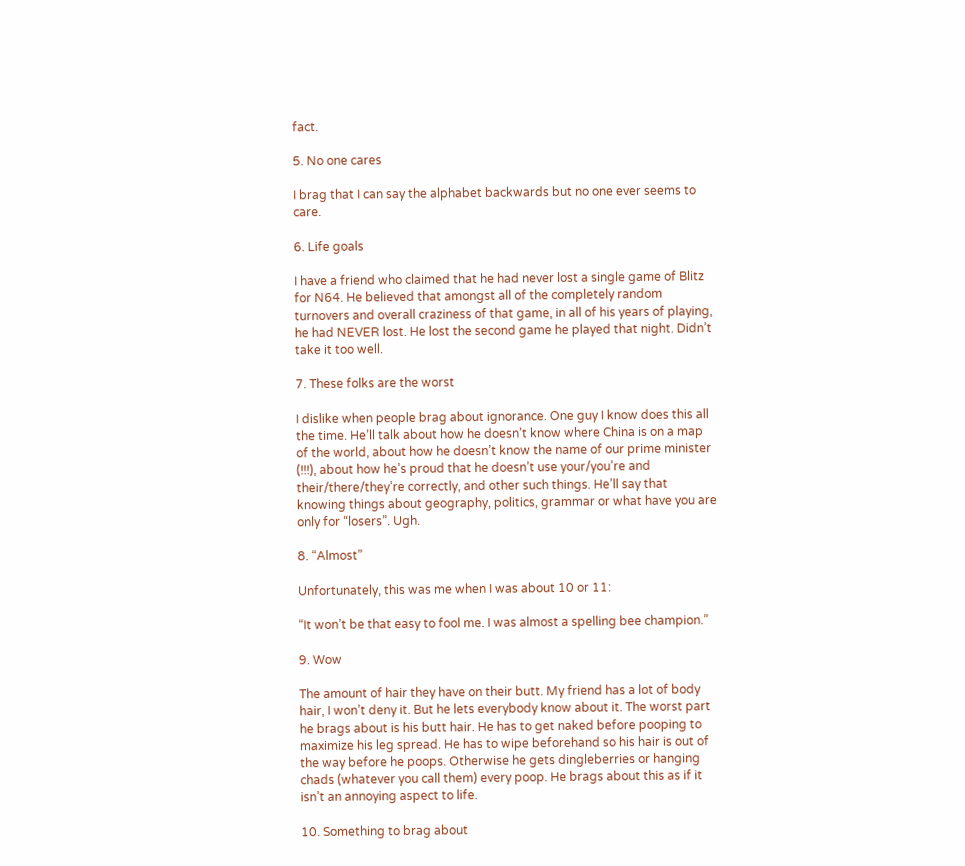fact.

5. No one cares

I brag that I can say the alphabet backwards but no one ever seems to care.

6. Life goals

I have a friend who claimed that he had never lost a single game of Blitz for N64. He believed that amongst all of the completely random turnovers and overall craziness of that game, in all of his years of playing, he had NEVER lost. He lost the second game he played that night. Didn’t take it too well.

7. These folks are the worst

I dislike when people brag about ignorance. One guy I know does this all the time. He’ll talk about how he doesn’t know where China is on a map of the world, about how he doesn’t know the name of our prime minister (!!!), about how he’s proud that he doesn’t use your/you’re and their/there/they’re correctly, and other such things. He’ll say that knowing things about geography, politics, grammar or what have you are only for “losers”. Ugh.

8. “Almost”

Unfortunately, this was me when I was about 10 or 11:

“It won’t be that easy to fool me. I was almost a spelling bee champion.”

9. Wow

The amount of hair they have on their butt. My friend has a lot of body hair, I won’t deny it. But he lets everybody know about it. The worst part he brags about is his butt hair. He has to get naked before pooping to maximize his leg spread. He has to wipe beforehand so his hair is out of the way before he poops. Otherwise he gets dingleberries or hanging chads (whatever you call them) every poop. He brags about this as if it isn’t an annoying aspect to life.

10. Something to brag about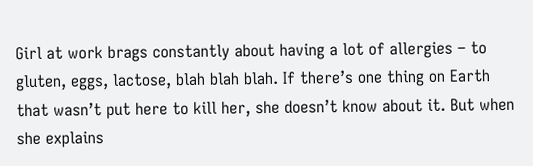Girl at work brags constantly about having a lot of allergies – to gluten, eggs, lactose, blah blah blah. If there’s one thing on Earth that wasn’t put here to kill her, she doesn’t know about it. But when she explains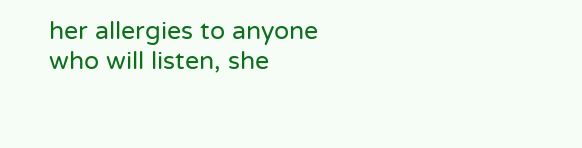her allergies to anyone who will listen, she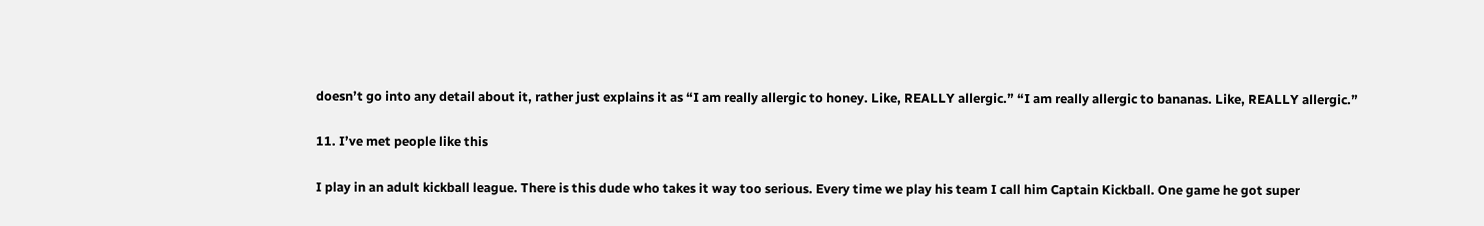doesn’t go into any detail about it, rather just explains it as “I am really allergic to honey. Like, REALLY allergic.” “I am really allergic to bananas. Like, REALLY allergic.”

11. I’ve met people like this

I play in an adult kickball league. There is this dude who takes it way too serious. Every time we play his team I call him Captain Kickball. One game he got super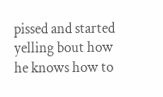pissed and started yelling bout how he knows how to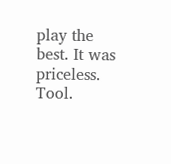play the best. It was priceless. Tool.